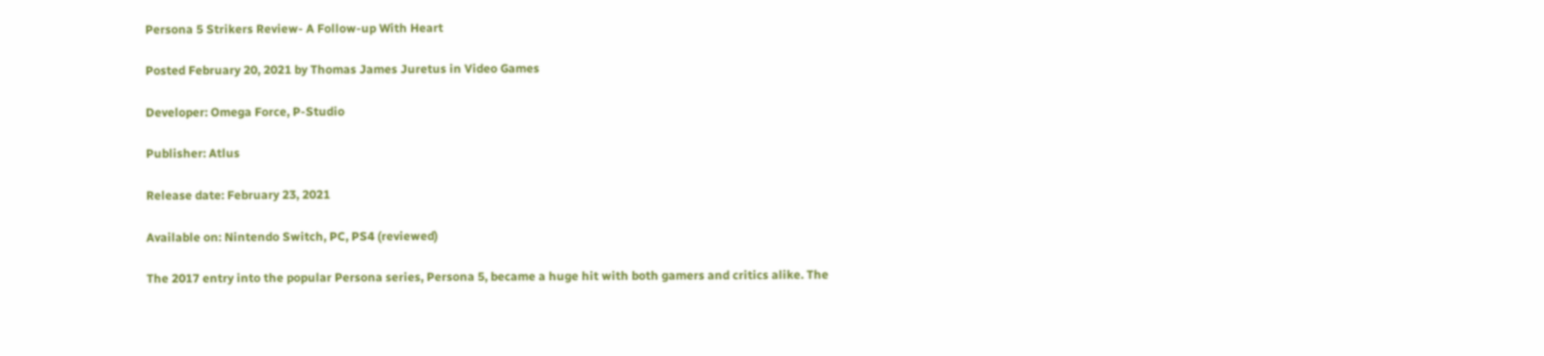Persona 5 Strikers Review- A Follow-up With Heart

Posted February 20, 2021 by Thomas James Juretus in Video Games

Developer: Omega Force, P-Studio

Publisher: Atlus

Release date: February 23, 2021

Available on: Nintendo Switch, PC, PS4 (reviewed)

The 2017 entry into the popular Persona series, Persona 5, became a huge hit with both gamers and critics alike. The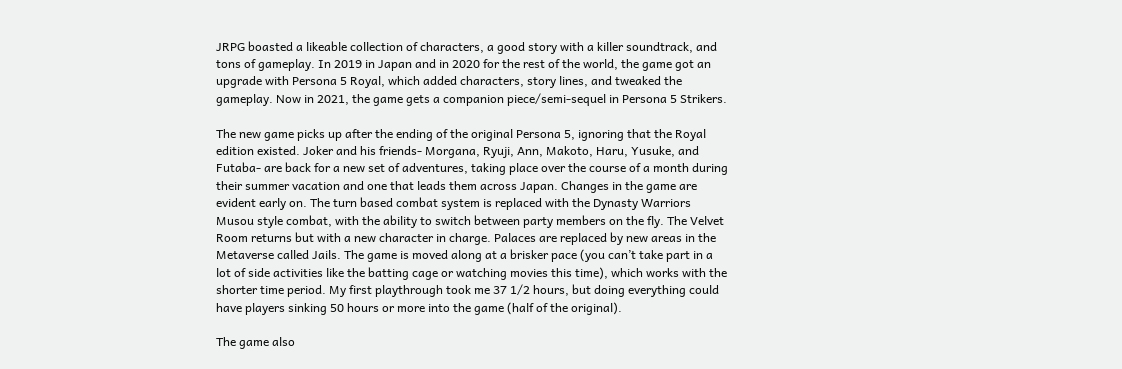JRPG boasted a likeable collection of characters, a good story with a killer soundtrack, and tons of gameplay. In 2019 in Japan and in 2020 for the rest of the world, the game got an upgrade with Persona 5 Royal, which added characters, story lines, and tweaked the gameplay. Now in 2021, the game gets a companion piece/semi-sequel in Persona 5 Strikers.

The new game picks up after the ending of the original Persona 5, ignoring that the Royal edition existed. Joker and his friends- Morgana, Ryuji, Ann, Makoto, Haru, Yusuke, and Futaba- are back for a new set of adventures, taking place over the course of a month during their summer vacation and one that leads them across Japan. Changes in the game are evident early on. The turn based combat system is replaced with the Dynasty Warriors Musou style combat, with the ability to switch between party members on the fly. The Velvet Room returns but with a new character in charge. Palaces are replaced by new areas in the Metaverse called Jails. The game is moved along at a brisker pace (you can’t take part in a lot of side activities like the batting cage or watching movies this time), which works with the shorter time period. My first playthrough took me 37 1/2 hours, but doing everything could have players sinking 50 hours or more into the game (half of the original).

The game also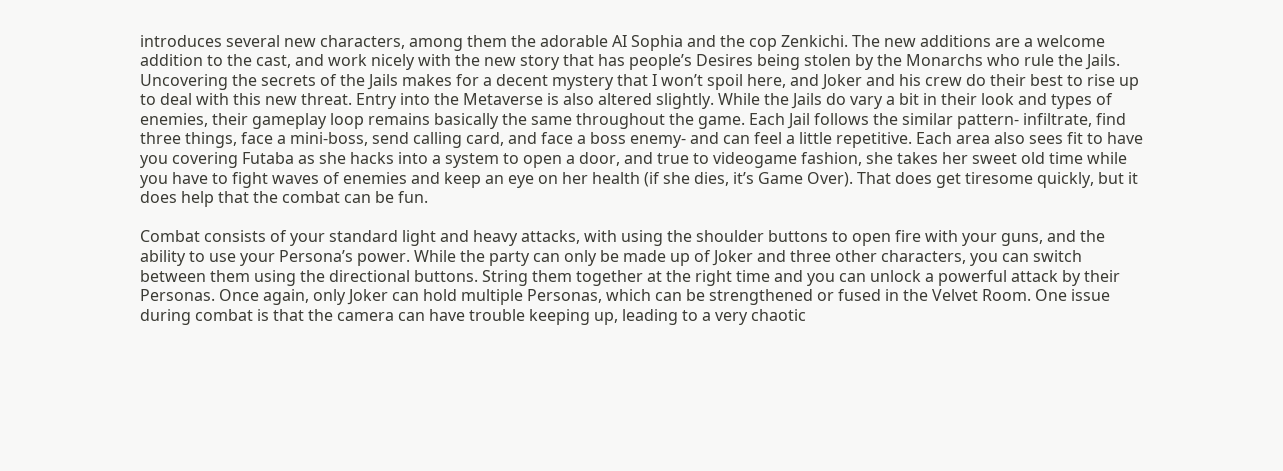introduces several new characters, among them the adorable AI Sophia and the cop Zenkichi. The new additions are a welcome addition to the cast, and work nicely with the new story that has people’s Desires being stolen by the Monarchs who rule the Jails. Uncovering the secrets of the Jails makes for a decent mystery that I won’t spoil here, and Joker and his crew do their best to rise up to deal with this new threat. Entry into the Metaverse is also altered slightly. While the Jails do vary a bit in their look and types of enemies, their gameplay loop remains basically the same throughout the game. Each Jail follows the similar pattern- infiltrate, find three things, face a mini-boss, send calling card, and face a boss enemy- and can feel a little repetitive. Each area also sees fit to have you covering Futaba as she hacks into a system to open a door, and true to videogame fashion, she takes her sweet old time while you have to fight waves of enemies and keep an eye on her health (if she dies, it’s Game Over). That does get tiresome quickly, but it does help that the combat can be fun.

Combat consists of your standard light and heavy attacks, with using the shoulder buttons to open fire with your guns, and the ability to use your Persona’s power. While the party can only be made up of Joker and three other characters, you can switch between them using the directional buttons. String them together at the right time and you can unlock a powerful attack by their Personas. Once again, only Joker can hold multiple Personas, which can be strengthened or fused in the Velvet Room. One issue during combat is that the camera can have trouble keeping up, leading to a very chaotic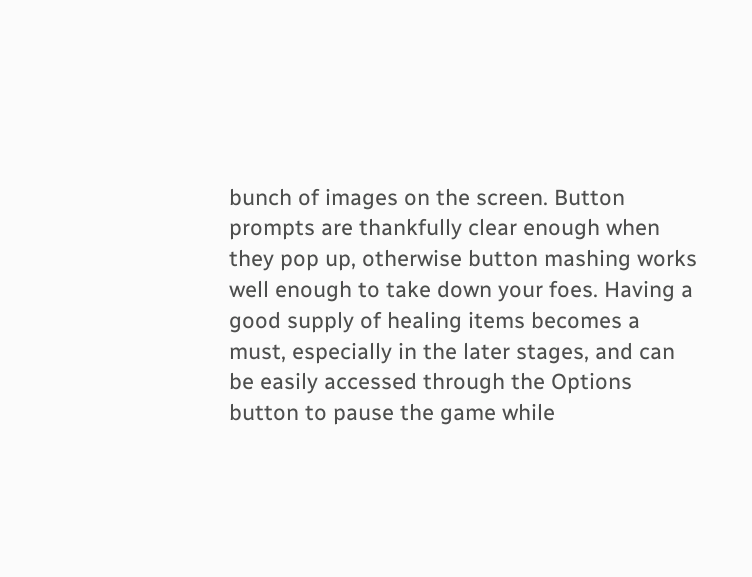bunch of images on the screen. Button prompts are thankfully clear enough when they pop up, otherwise button mashing works well enough to take down your foes. Having a good supply of healing items becomes a must, especially in the later stages, and can be easily accessed through the Options button to pause the game while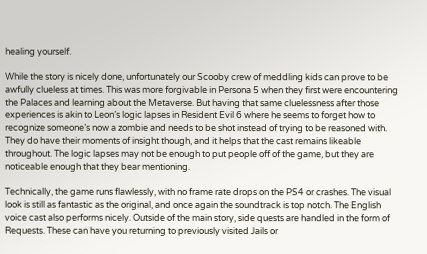healing yourself.

While the story is nicely done, unfortunately our Scooby crew of meddling kids can prove to be awfully clueless at times. This was more forgivable in Persona 5 when they first were encountering the Palaces and learning about the Metaverse. But having that same cluelessness after those experiences is akin to Leon’s logic lapses in Resident Evil 6 where he seems to forget how to recognize someone’s now a zombie and needs to be shot instead of trying to be reasoned with. They do have their moments of insight though, and it helps that the cast remains likeable throughout. The logic lapses may not be enough to put people off of the game, but they are noticeable enough that they bear mentioning.

Technically, the game runs flawlessly, with no frame rate drops on the PS4 or crashes. The visual look is still as fantastic as the original, and once again the soundtrack is top notch. The English voice cast also performs nicely. Outside of the main story, side quests are handled in the form of Requests. These can have you returning to previously visited Jails or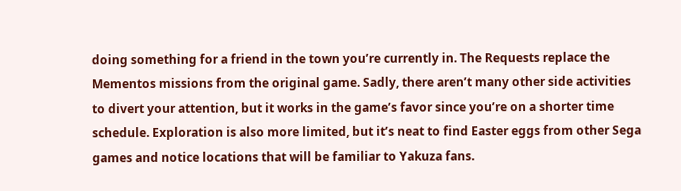doing something for a friend in the town you’re currently in. The Requests replace the Mementos missions from the original game. Sadly, there aren’t many other side activities to divert your attention, but it works in the game’s favor since you’re on a shorter time schedule. Exploration is also more limited, but it’s neat to find Easter eggs from other Sega games and notice locations that will be familiar to Yakuza fans.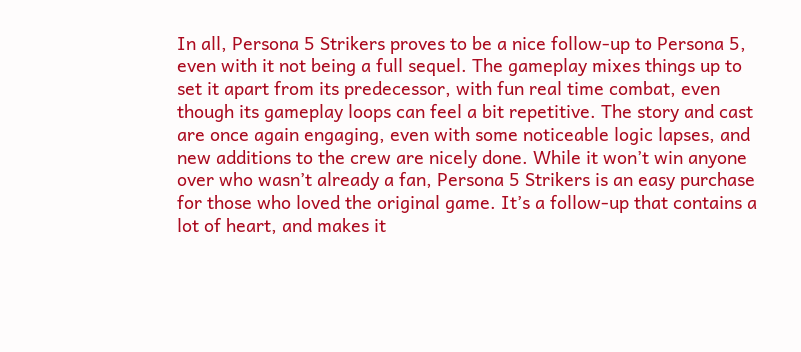In all, Persona 5 Strikers proves to be a nice follow-up to Persona 5, even with it not being a full sequel. The gameplay mixes things up to set it apart from its predecessor, with fun real time combat, even though its gameplay loops can feel a bit repetitive. The story and cast are once again engaging, even with some noticeable logic lapses, and new additions to the crew are nicely done. While it won’t win anyone over who wasn’t already a fan, Persona 5 Strikers is an easy purchase for those who loved the original game. It’s a follow-up that contains a lot of heart, and makes it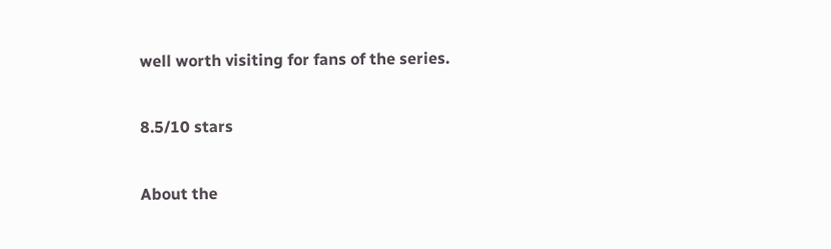well worth visiting for fans of the series.

8.5/10 stars

About the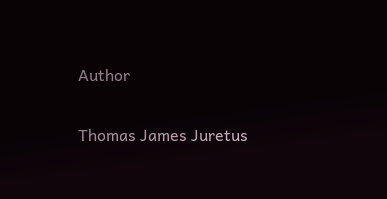Author

Thomas James Juretus